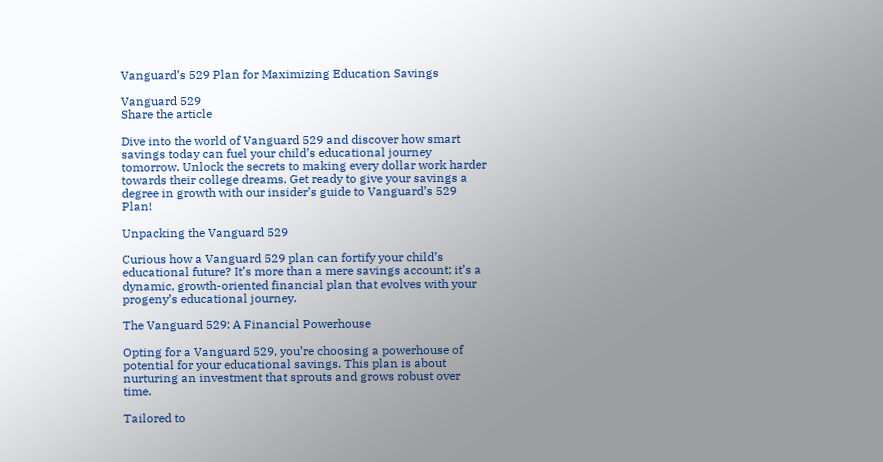Vanguard’s 529 Plan for Maximizing Education Savings

Vanguard 529
Share the article

Dive into the world of Vanguard 529 and discover how smart savings today can fuel your child’s educational journey tomorrow. Unlock the secrets to making every dollar work harder towards their college dreams. Get ready to give your savings a degree in growth with our insider’s guide to Vanguard’s 529 Plan!

Unpacking the Vanguard 529

Curious how a Vanguard 529 plan can fortify your child’s educational future? It’s more than a mere savings account; it’s a dynamic, growth-oriented financial plan that evolves with your progeny’s educational journey.

The Vanguard 529: A Financial Powerhouse

Opting for a Vanguard 529, you’re choosing a powerhouse of potential for your educational savings. This plan is about nurturing an investment that sprouts and grows robust over time.

Tailored to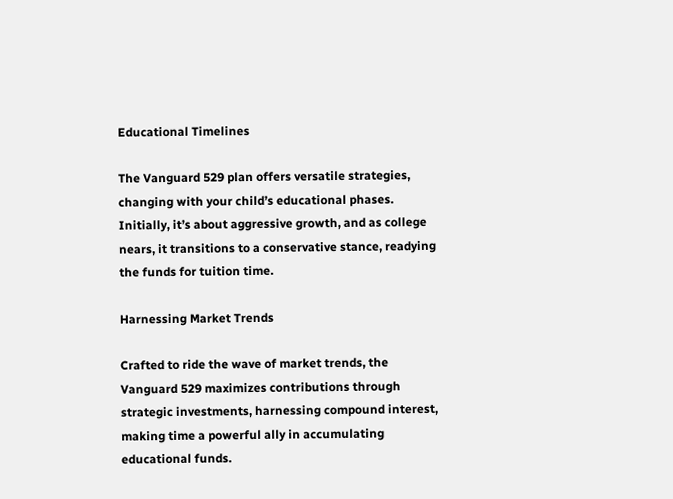Educational Timelines

The Vanguard 529 plan offers versatile strategies, changing with your child’s educational phases. Initially, it’s about aggressive growth, and as college nears, it transitions to a conservative stance, readying the funds for tuition time.

Harnessing Market Trends

Crafted to ride the wave of market trends, the Vanguard 529 maximizes contributions through strategic investments, harnessing compound interest, making time a powerful ally in accumulating educational funds.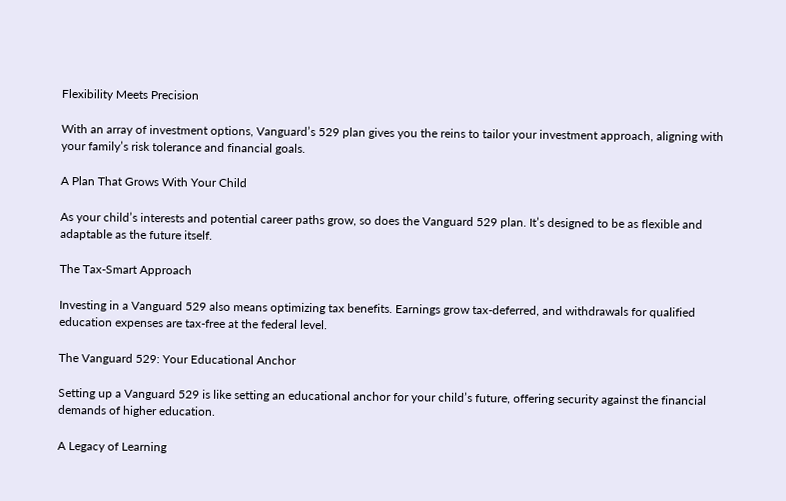Flexibility Meets Precision

With an array of investment options, Vanguard’s 529 plan gives you the reins to tailor your investment approach, aligning with your family’s risk tolerance and financial goals.

A Plan That Grows With Your Child

As your child’s interests and potential career paths grow, so does the Vanguard 529 plan. It’s designed to be as flexible and adaptable as the future itself.

The Tax-Smart Approach

Investing in a Vanguard 529 also means optimizing tax benefits. Earnings grow tax-deferred, and withdrawals for qualified education expenses are tax-free at the federal level.

The Vanguard 529: Your Educational Anchor

Setting up a Vanguard 529 is like setting an educational anchor for your child’s future, offering security against the financial demands of higher education.

A Legacy of Learning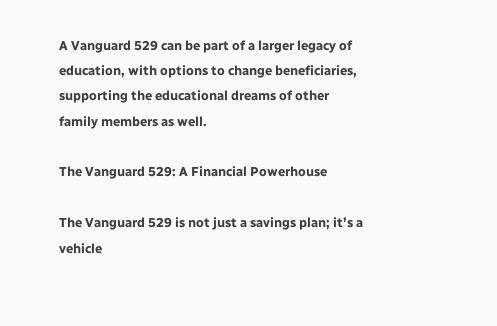A Vanguard 529 can be part of a larger legacy of education, with options to change beneficiaries, supporting the educational dreams of other family members as well.

The Vanguard 529: A Financial Powerhouse

The Vanguard 529 is not just a savings plan; it’s a vehicle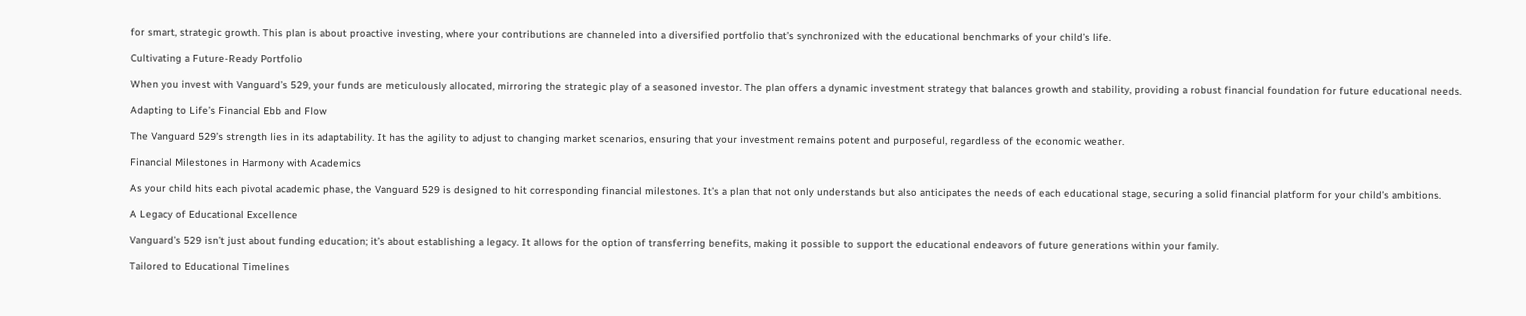for smart, strategic growth. This plan is about proactive investing, where your contributions are channeled into a diversified portfolio that’s synchronized with the educational benchmarks of your child’s life.

Cultivating a Future-Ready Portfolio

When you invest with Vanguard’s 529, your funds are meticulously allocated, mirroring the strategic play of a seasoned investor. The plan offers a dynamic investment strategy that balances growth and stability, providing a robust financial foundation for future educational needs.

Adapting to Life’s Financial Ebb and Flow

The Vanguard 529’s strength lies in its adaptability. It has the agility to adjust to changing market scenarios, ensuring that your investment remains potent and purposeful, regardless of the economic weather.

Financial Milestones in Harmony with Academics

As your child hits each pivotal academic phase, the Vanguard 529 is designed to hit corresponding financial milestones. It’s a plan that not only understands but also anticipates the needs of each educational stage, securing a solid financial platform for your child’s ambitions.

A Legacy of Educational Excellence

Vanguard’s 529 isn’t just about funding education; it’s about establishing a legacy. It allows for the option of transferring benefits, making it possible to support the educational endeavors of future generations within your family.

Tailored to Educational Timelines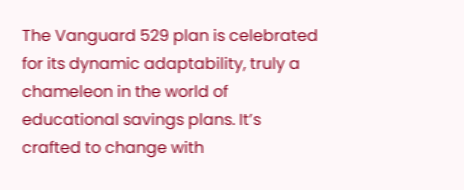The Vanguard 529 plan is celebrated for its dynamic adaptability, truly a chameleon in the world of educational savings plans. It’s crafted to change with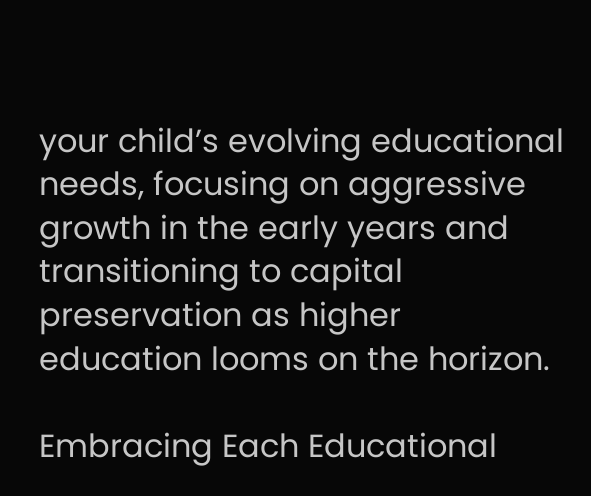your child’s evolving educational needs, focusing on aggressive growth in the early years and transitioning to capital preservation as higher education looms on the horizon.

Embracing Each Educational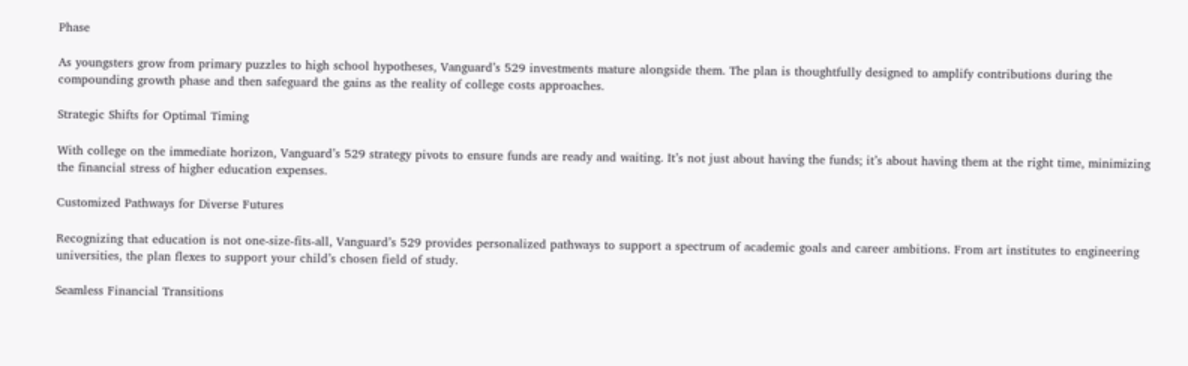Phase

As youngsters grow from primary puzzles to high school hypotheses, Vanguard’s 529 investments mature alongside them. The plan is thoughtfully designed to amplify contributions during the compounding growth phase and then safeguard the gains as the reality of college costs approaches.

Strategic Shifts for Optimal Timing

With college on the immediate horizon, Vanguard’s 529 strategy pivots to ensure funds are ready and waiting. It’s not just about having the funds; it’s about having them at the right time, minimizing the financial stress of higher education expenses.

Customized Pathways for Diverse Futures

Recognizing that education is not one-size-fits-all, Vanguard’s 529 provides personalized pathways to support a spectrum of academic goals and career ambitions. From art institutes to engineering universities, the plan flexes to support your child’s chosen field of study.

Seamless Financial Transitions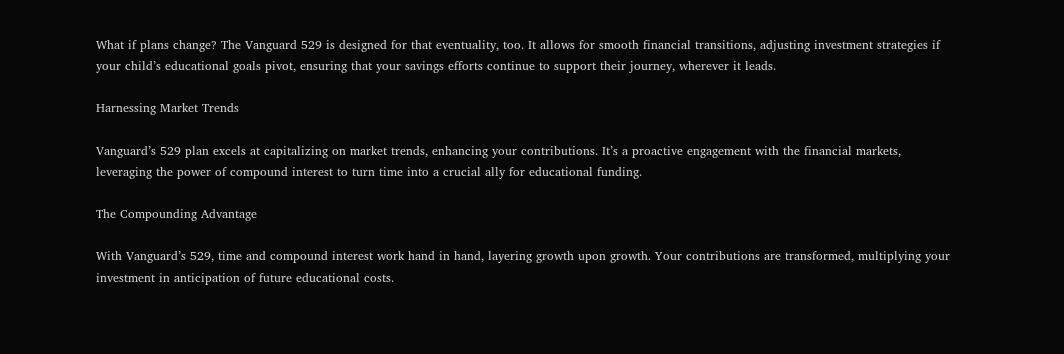What if plans change? The Vanguard 529 is designed for that eventuality, too. It allows for smooth financial transitions, adjusting investment strategies if your child’s educational goals pivot, ensuring that your savings efforts continue to support their journey, wherever it leads.

Harnessing Market Trends

Vanguard’s 529 plan excels at capitalizing on market trends, enhancing your contributions. It’s a proactive engagement with the financial markets, leveraging the power of compound interest to turn time into a crucial ally for educational funding.

The Compounding Advantage

With Vanguard’s 529, time and compound interest work hand in hand, layering growth upon growth. Your contributions are transformed, multiplying your investment in anticipation of future educational costs.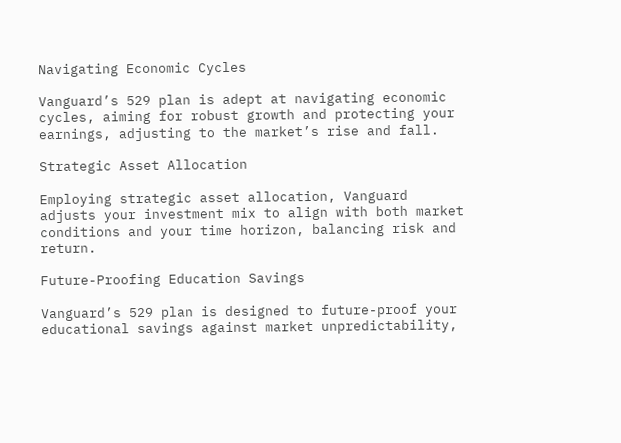Navigating Economic Cycles

Vanguard’s 529 plan is adept at navigating economic cycles, aiming for robust growth and protecting your earnings, adjusting to the market’s rise and fall.

Strategic Asset Allocation

Employing strategic asset allocation, Vanguard adjusts your investment mix to align with both market conditions and your time horizon, balancing risk and return.

Future-Proofing Education Savings

Vanguard’s 529 plan is designed to future-proof your educational savings against market unpredictability,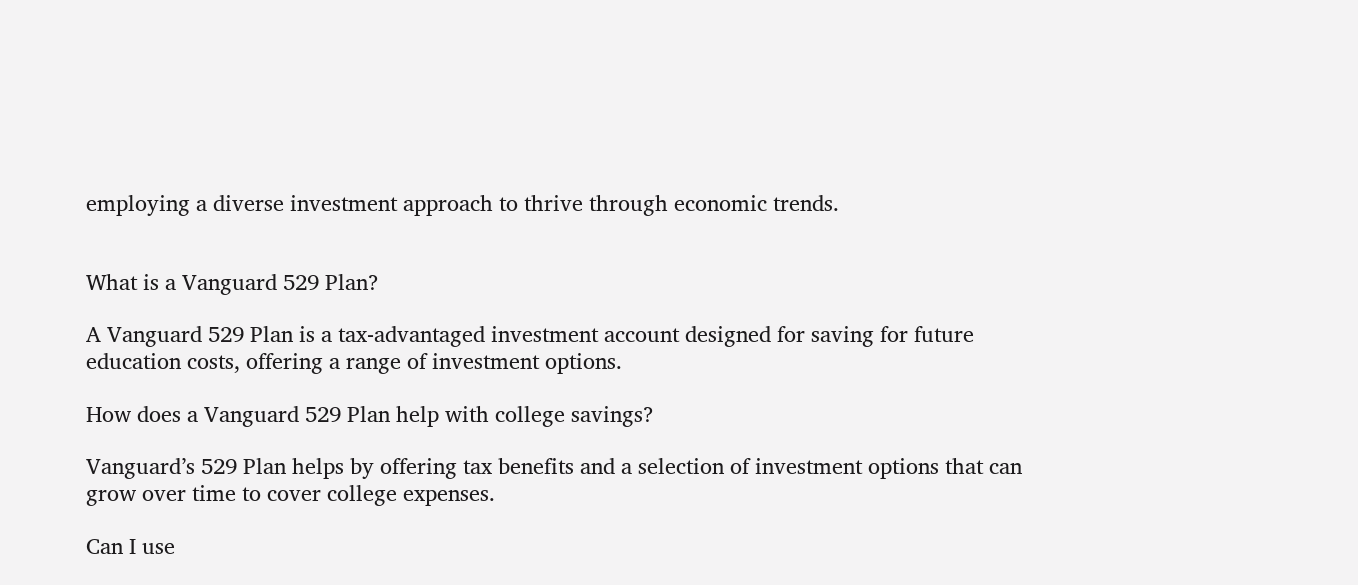employing a diverse investment approach to thrive through economic trends.


What is a Vanguard 529 Plan?

A Vanguard 529 Plan is a tax-advantaged investment account designed for saving for future education costs, offering a range of investment options.

How does a Vanguard 529 Plan help with college savings?

Vanguard’s 529 Plan helps by offering tax benefits and a selection of investment options that can grow over time to cover college expenses.

Can I use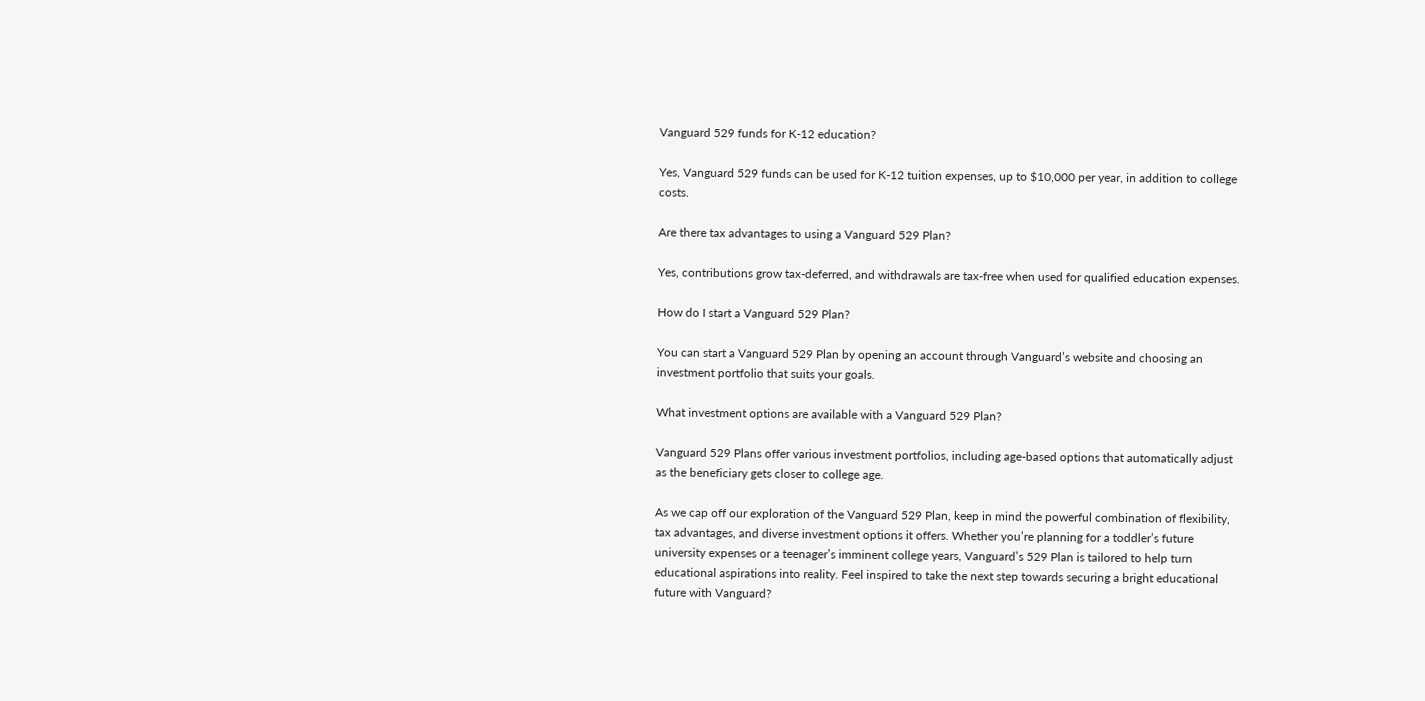Vanguard 529 funds for K-12 education?

Yes, Vanguard 529 funds can be used for K-12 tuition expenses, up to $10,000 per year, in addition to college costs.

Are there tax advantages to using a Vanguard 529 Plan?

Yes, contributions grow tax-deferred, and withdrawals are tax-free when used for qualified education expenses.

How do I start a Vanguard 529 Plan?

You can start a Vanguard 529 Plan by opening an account through Vanguard’s website and choosing an investment portfolio that suits your goals.

What investment options are available with a Vanguard 529 Plan?

Vanguard 529 Plans offer various investment portfolios, including age-based options that automatically adjust as the beneficiary gets closer to college age.

As we cap off our exploration of the Vanguard 529 Plan, keep in mind the powerful combination of flexibility, tax advantages, and diverse investment options it offers. Whether you’re planning for a toddler’s future university expenses or a teenager’s imminent college years, Vanguard’s 529 Plan is tailored to help turn educational aspirations into reality. Feel inspired to take the next step towards securing a bright educational future with Vanguard?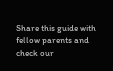Share this guide with fellow parents and check our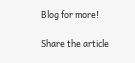Blog for more!

Share the article